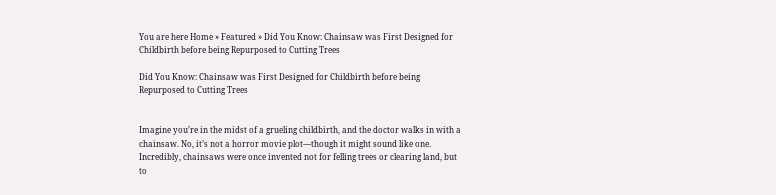You are here Home » Featured » Did You Know: Chainsaw was First Designed for Childbirth before being Repurposed to Cutting Trees

Did You Know: Chainsaw was First Designed for Childbirth before being Repurposed to Cutting Trees


Imagine you’re in the midst of a grueling childbirth, and the doctor walks in with a chainsaw. No, it’s not a horror movie plot—though it might sound like one. Incredibly, chainsaws were once invented not for felling trees or clearing land, but to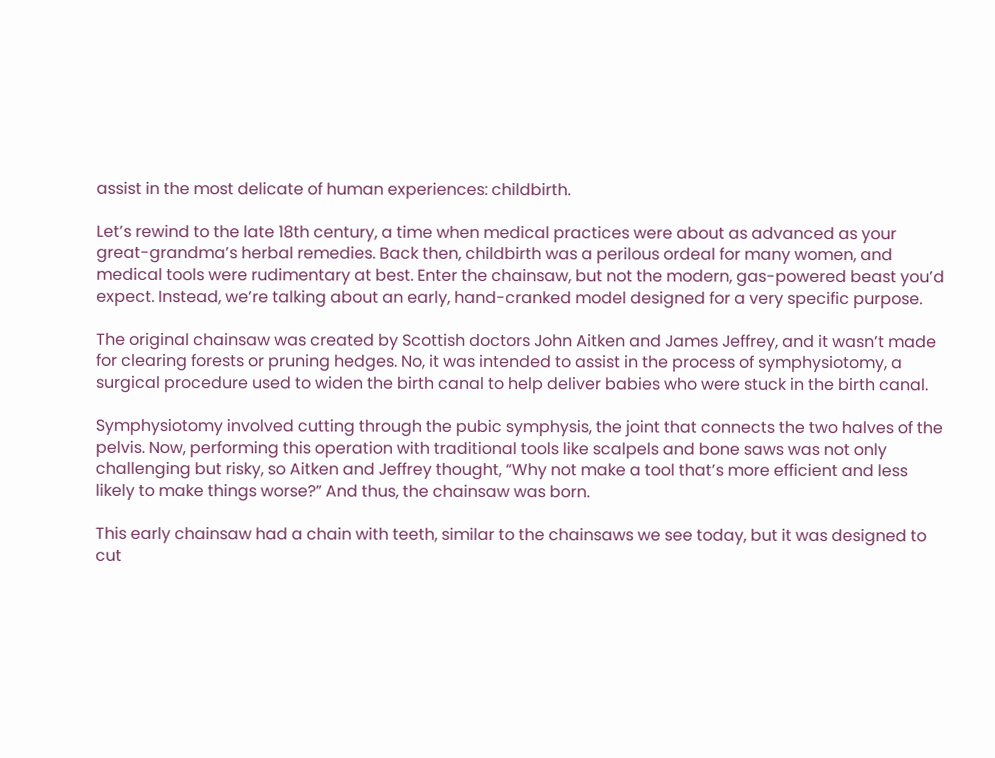assist in the most delicate of human experiences: childbirth.

Let’s rewind to the late 18th century, a time when medical practices were about as advanced as your great-grandma’s herbal remedies. Back then, childbirth was a perilous ordeal for many women, and medical tools were rudimentary at best. Enter the chainsaw, but not the modern, gas-powered beast you’d expect. Instead, we’re talking about an early, hand-cranked model designed for a very specific purpose.

The original chainsaw was created by Scottish doctors John Aitken and James Jeffrey, and it wasn’t made for clearing forests or pruning hedges. No, it was intended to assist in the process of symphysiotomy, a surgical procedure used to widen the birth canal to help deliver babies who were stuck in the birth canal.

Symphysiotomy involved cutting through the pubic symphysis, the joint that connects the two halves of the pelvis. Now, performing this operation with traditional tools like scalpels and bone saws was not only challenging but risky, so Aitken and Jeffrey thought, “Why not make a tool that’s more efficient and less likely to make things worse?” And thus, the chainsaw was born.

This early chainsaw had a chain with teeth, similar to the chainsaws we see today, but it was designed to cut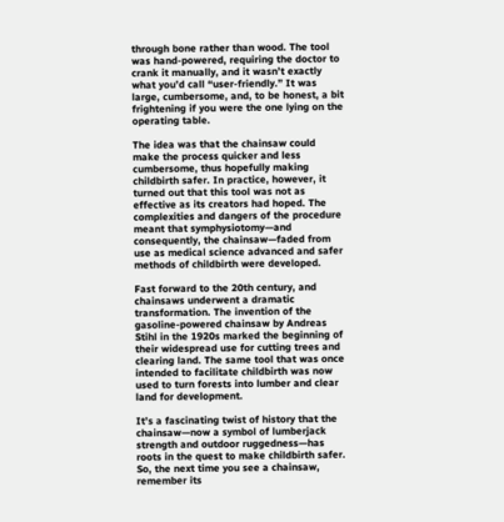through bone rather than wood. The tool was hand-powered, requiring the doctor to crank it manually, and it wasn’t exactly what you’d call “user-friendly.” It was large, cumbersome, and, to be honest, a bit frightening if you were the one lying on the operating table.

The idea was that the chainsaw could make the process quicker and less cumbersome, thus hopefully making childbirth safer. In practice, however, it turned out that this tool was not as effective as its creators had hoped. The complexities and dangers of the procedure meant that symphysiotomy—and consequently, the chainsaw—faded from use as medical science advanced and safer methods of childbirth were developed.

Fast forward to the 20th century, and chainsaws underwent a dramatic transformation. The invention of the gasoline-powered chainsaw by Andreas Stihl in the 1920s marked the beginning of their widespread use for cutting trees and clearing land. The same tool that was once intended to facilitate childbirth was now used to turn forests into lumber and clear land for development.

It’s a fascinating twist of history that the chainsaw—now a symbol of lumberjack strength and outdoor ruggedness—has roots in the quest to make childbirth safer. So, the next time you see a chainsaw, remember its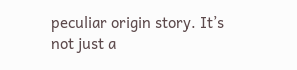peculiar origin story. It’s not just a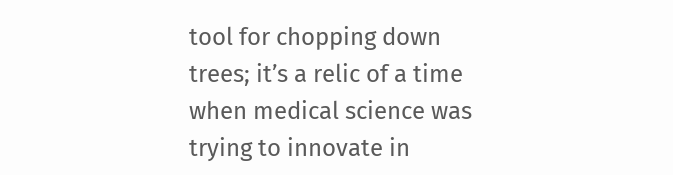tool for chopping down trees; it’s a relic of a time when medical science was trying to innovate in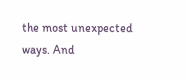the most unexpected ways. And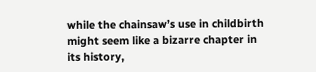while the chainsaw’s use in childbirth might seem like a bizarre chapter in its history,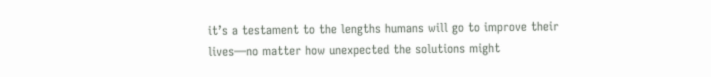it’s a testament to the lengths humans will go to improve their lives—no matter how unexpected the solutions might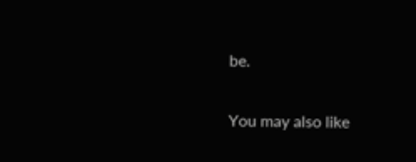be.

You may also like